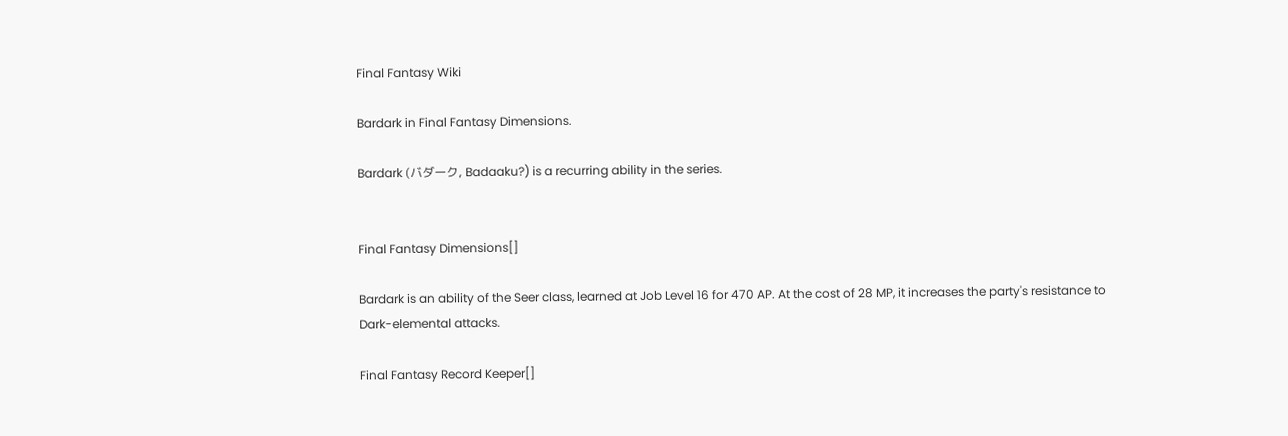Final Fantasy Wiki

Bardark in Final Fantasy Dimensions.

Bardark (バダーク, Badaaku?) is a recurring ability in the series.


Final Fantasy Dimensions[]

Bardark is an ability of the Seer class, learned at Job Level 16 for 470 AP. At the cost of 28 MP, it increases the party's resistance to Dark-elemental attacks.

Final Fantasy Record Keeper[]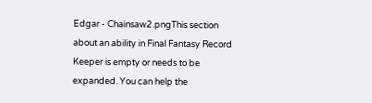Edgar - Chainsaw2.pngThis section about an ability in Final Fantasy Record Keeper is empty or needs to be expanded. You can help the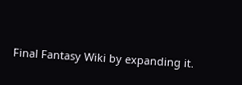Final Fantasy Wiki by expanding it.